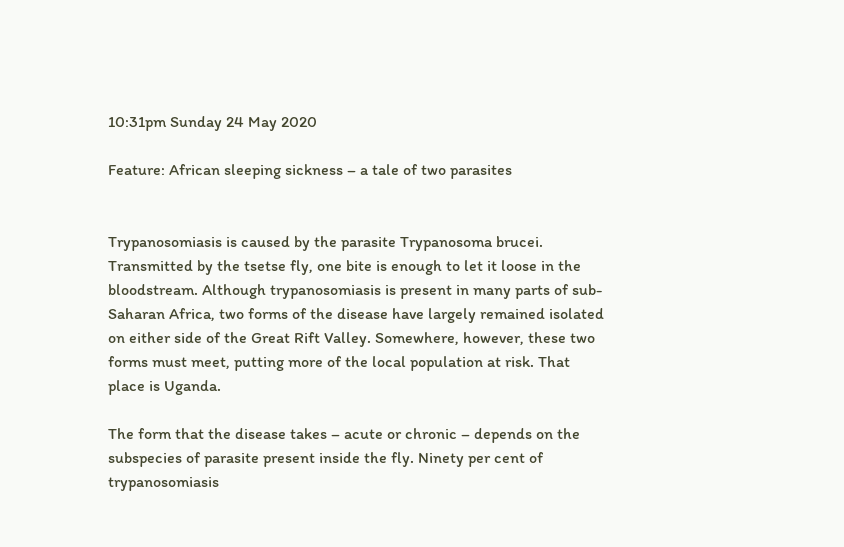10:31pm Sunday 24 May 2020

Feature: African sleeping sickness – a tale of two parasites


Trypanosomiasis is caused by the parasite Trypanosoma brucei. Transmitted by the tsetse fly, one bite is enough to let it loose in the bloodstream. Although trypanosomiasis is present in many parts of sub-Saharan Africa, two forms of the disease have largely remained isolated on either side of the Great Rift Valley. Somewhere, however, these two forms must meet, putting more of the local population at risk. That place is Uganda.

The form that the disease takes – acute or chronic – depends on the subspecies of parasite present inside the fly. Ninety per cent of trypanosomiasis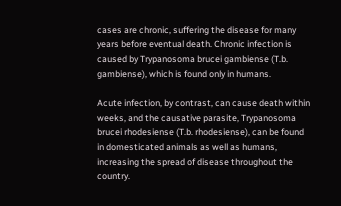cases are chronic, suffering the disease for many years before eventual death. Chronic infection is caused by Trypanosoma brucei gambiense (T.b. gambiense), which is found only in humans.

Acute infection, by contrast, can cause death within weeks, and the causative parasite, Trypanosoma brucei rhodesiense (T.b. rhodesiense), can be found in domesticated animals as well as humans, increasing the spread of disease throughout the country.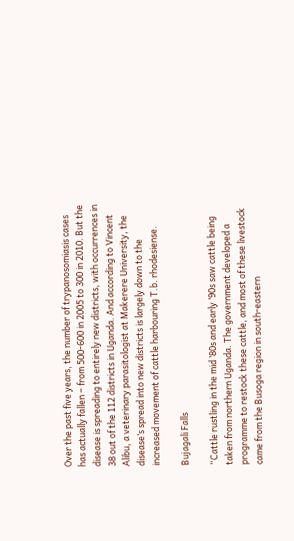Over the past five years, the number of trypanosomiasis cases has actually fallen – from 500-600 in 2005 to 300 in 2010. But the disease is spreading to entirely new districts, with occurrences in 38 out of the 112 districts in Uganda. And according to Vincent Alibu, a veterinary parasitologist at Makerere University, the disease’s spread into new districts is largely down to the increased movement of cattle harbouring T.b. rhodesiense.

Bujagali Falls

“Cattle rustling in the mid ’80s and early ’90s saw cattle being taken from northern Uganda. The government developed a programme to restock these cattle, and most of these livestock came from the Busoga region in south-eastern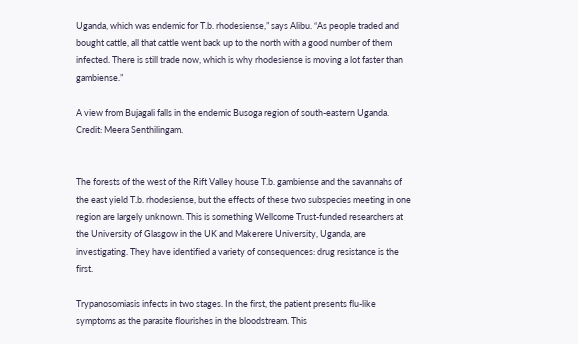Uganda, which was endemic for T.b. rhodesiense,” says Alibu. “As people traded and bought cattle, all that cattle went back up to the north with a good number of them infected. There is still trade now, which is why rhodesiense is moving a lot faster than gambiense.”

A view from Bujagali falls in the endemic Busoga region of south-eastern Uganda. Credit: Meera Senthilingam.


The forests of the west of the Rift Valley house T.b. gambiense and the savannahs of the east yield T.b. rhodesiense, but the effects of these two subspecies meeting in one region are largely unknown. This is something Wellcome Trust-funded researchers at the University of Glasgow in the UK and Makerere University, Uganda, are investigating. They have identified a variety of consequences: drug resistance is the first.

Trypanosomiasis infects in two stages. In the first, the patient presents flu-like symptoms as the parasite flourishes in the bloodstream. This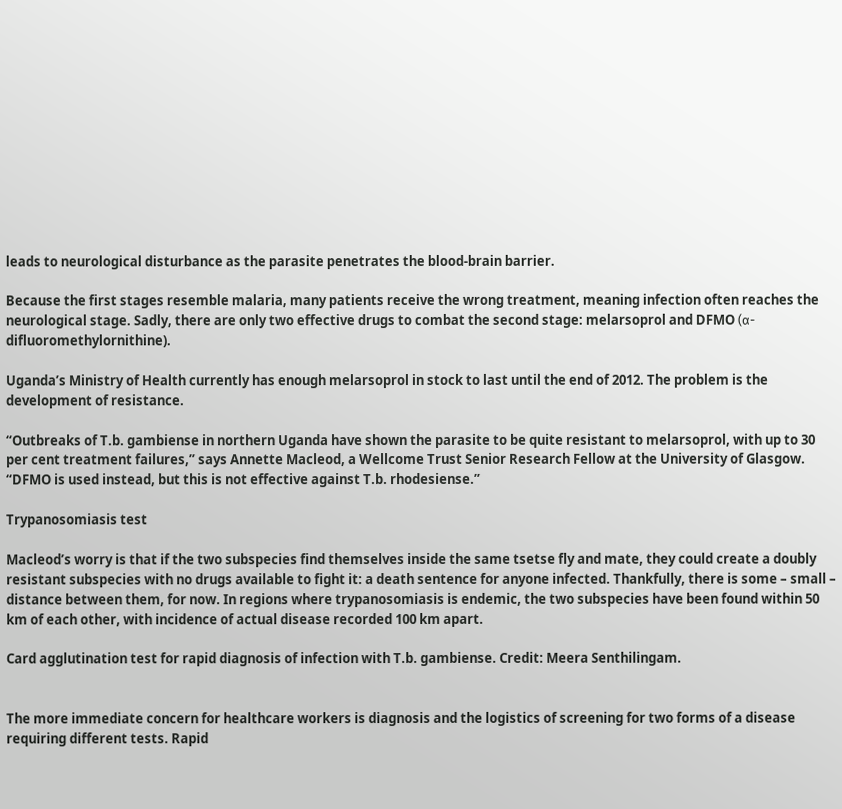leads to neurological disturbance as the parasite penetrates the blood-brain barrier.

Because the first stages resemble malaria, many patients receive the wrong treatment, meaning infection often reaches the neurological stage. Sadly, there are only two effective drugs to combat the second stage: melarsoprol and DFMO (α-difluoromethylornithine).

Uganda’s Ministry of Health currently has enough melarsoprol in stock to last until the end of 2012. The problem is the development of resistance.

“Outbreaks of T.b. gambiense in northern Uganda have shown the parasite to be quite resistant to melarsoprol, with up to 30 per cent treatment failures,” says Annette Macleod, a Wellcome Trust Senior Research Fellow at the University of Glasgow. “DFMO is used instead, but this is not effective against T.b. rhodesiense.”

Trypanosomiasis test

Macleod’s worry is that if the two subspecies find themselves inside the same tsetse fly and mate, they could create a doubly resistant subspecies with no drugs available to fight it: a death sentence for anyone infected. Thankfully, there is some – small – distance between them, for now. In regions where trypanosomiasis is endemic, the two subspecies have been found within 50 km of each other, with incidence of actual disease recorded 100 km apart.

Card agglutination test for rapid diagnosis of infection with T.b. gambiense. Credit: Meera Senthilingam.


The more immediate concern for healthcare workers is diagnosis and the logistics of screening for two forms of a disease requiring different tests. Rapid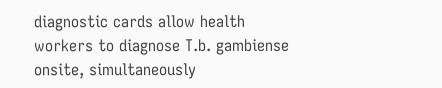diagnostic cards allow health workers to diagnose T.b. gambiense onsite, simultaneously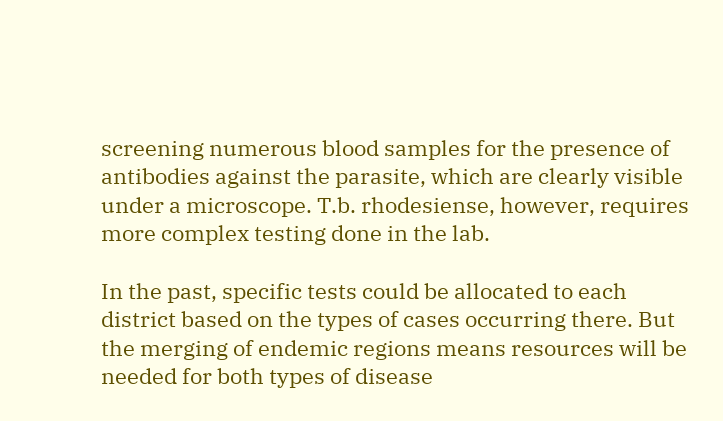screening numerous blood samples for the presence of antibodies against the parasite, which are clearly visible under a microscope. T.b. rhodesiense, however, requires more complex testing done in the lab.

In the past, specific tests could be allocated to each district based on the types of cases occurring there. But the merging of endemic regions means resources will be needed for both types of disease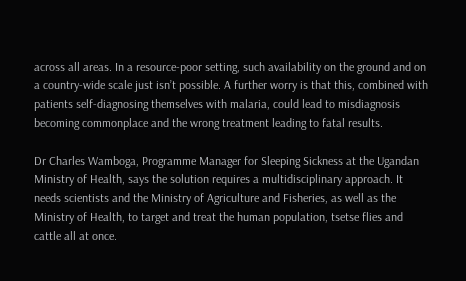across all areas. In a resource-poor setting, such availability on the ground and on a country-wide scale just isn’t possible. A further worry is that this, combined with patients self-diagnosing themselves with malaria, could lead to misdiagnosis becoming commonplace and the wrong treatment leading to fatal results.

Dr Charles Wamboga, Programme Manager for Sleeping Sickness at the Ugandan Ministry of Health, says the solution requires a multidisciplinary approach. It needs scientists and the Ministry of Agriculture and Fisheries, as well as the Ministry of Health, to target and treat the human population, tsetse flies and cattle all at once.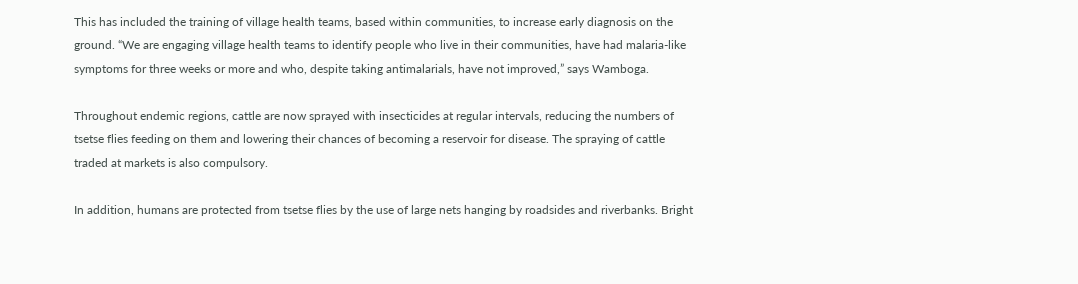This has included the training of village health teams, based within communities, to increase early diagnosis on the ground. “We are engaging village health teams to identify people who live in their communities, have had malaria-like symptoms for three weeks or more and who, despite taking antimalarials, have not improved,” says Wamboga.

Throughout endemic regions, cattle are now sprayed with insecticides at regular intervals, reducing the numbers of tsetse flies feeding on them and lowering their chances of becoming a reservoir for disease. The spraying of cattle traded at markets is also compulsory.

In addition, humans are protected from tsetse flies by the use of large nets hanging by roadsides and riverbanks. Bright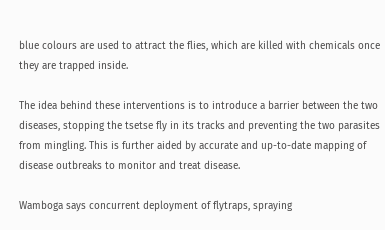blue colours are used to attract the flies, which are killed with chemicals once they are trapped inside.

The idea behind these interventions is to introduce a barrier between the two diseases, stopping the tsetse fly in its tracks and preventing the two parasites from mingling. This is further aided by accurate and up-to-date mapping of disease outbreaks to monitor and treat disease.

Wamboga says concurrent deployment of flytraps, spraying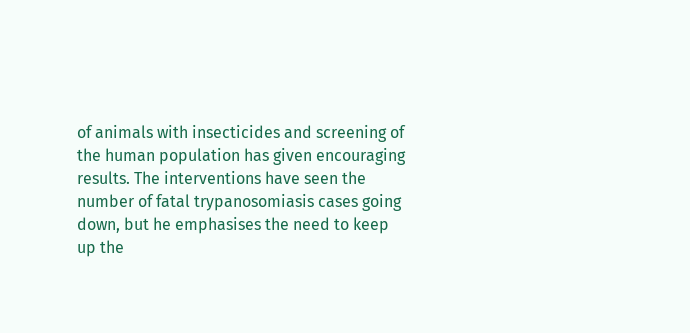of animals with insecticides and screening of the human population has given encouraging results. The interventions have seen the number of fatal trypanosomiasis cases going down, but he emphasises the need to keep up the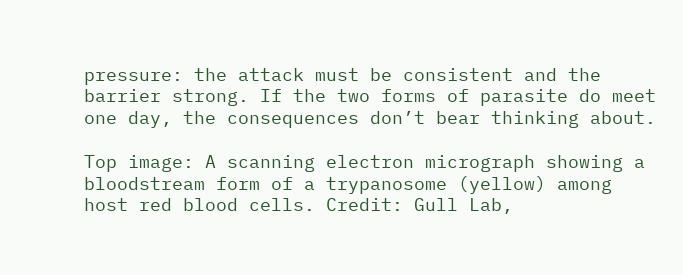pressure: the attack must be consistent and the barrier strong. If the two forms of parasite do meet one day, the consequences don’t bear thinking about.

Top image: A scanning electron micrograph showing a bloodstream form of a trypanosome (yellow) among host red blood cells. Credit: Gull Lab,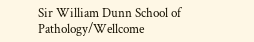Sir William Dunn School of Pathology/Wellcome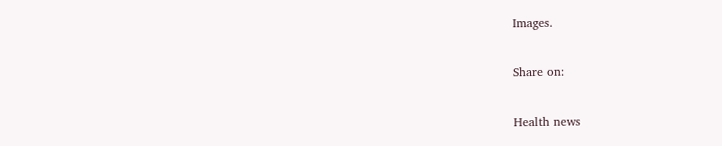Images.

Share on:

Health news